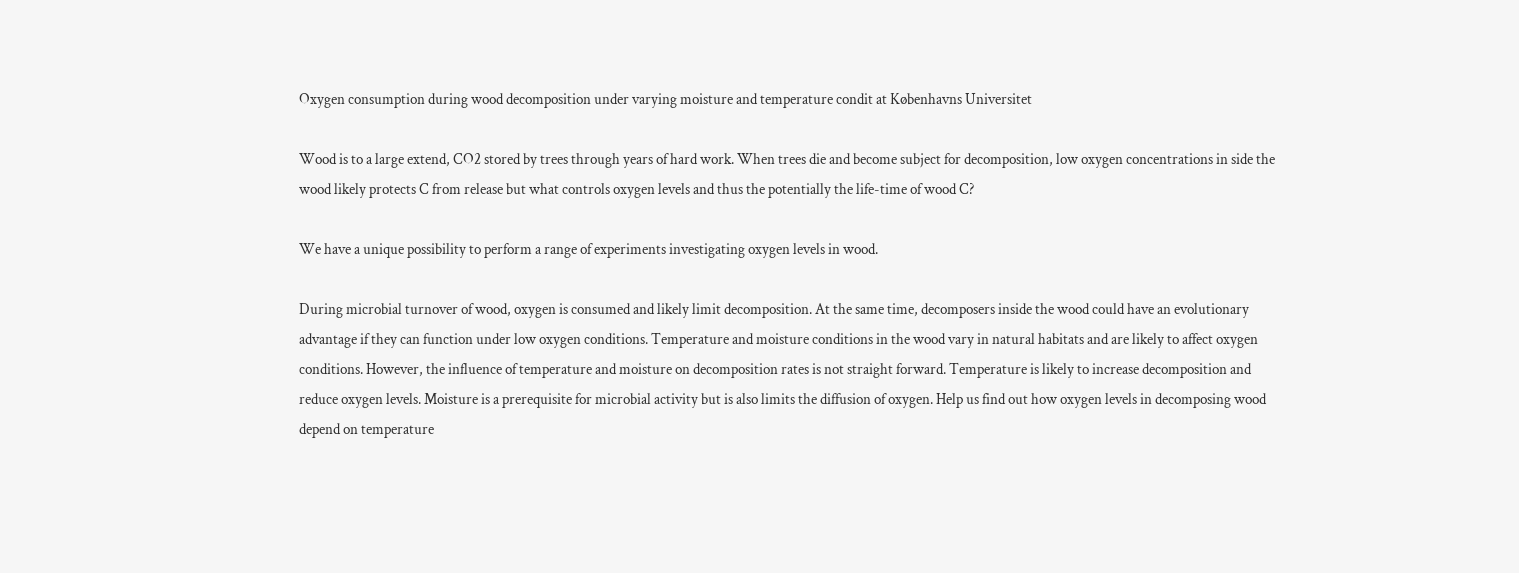Oxygen consumption during wood decomposition under varying moisture and temperature condit at Københavns Universitet

Wood is to a large extend, CO2 stored by trees through years of hard work. When trees die and become subject for decomposition, low oxygen concentrations in side the wood likely protects C from release but what controls oxygen levels and thus the potentially the life-time of wood C?

We have a unique possibility to perform a range of experiments investigating oxygen levels in wood.

During microbial turnover of wood, oxygen is consumed and likely limit decomposition. At the same time, decomposers inside the wood could have an evolutionary advantage if they can function under low oxygen conditions. Temperature and moisture conditions in the wood vary in natural habitats and are likely to affect oxygen conditions. However, the influence of temperature and moisture on decomposition rates is not straight forward. Temperature is likely to increase decomposition and reduce oxygen levels. Moisture is a prerequisite for microbial activity but is also limits the diffusion of oxygen. Help us find out how oxygen levels in decomposing wood depend on temperature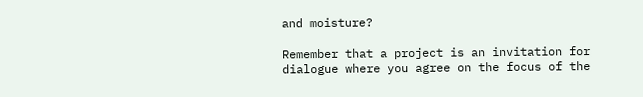and moisture?

Remember that a project is an invitation for dialogue where you agree on the focus of the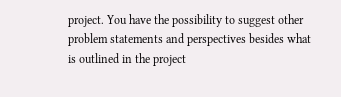project. You have the possibility to suggest other problem statements and perspectives besides what is outlined in the project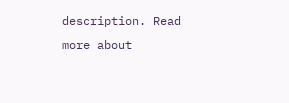description. Read more about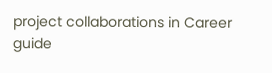project collaborations in Career guide